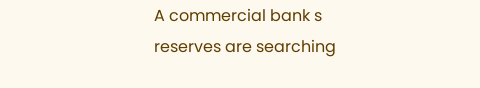A commercial bank s reserves are searching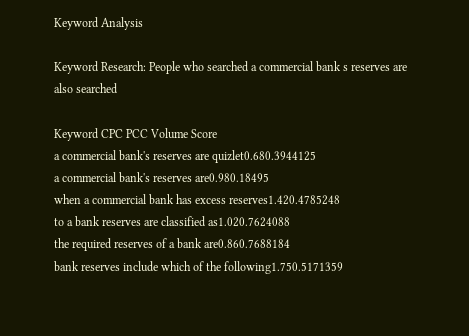Keyword Analysis

Keyword Research: People who searched a commercial bank s reserves are also searched

Keyword CPC PCC Volume Score
a commercial bank's reserves are quizlet0.680.3944125
a commercial bank's reserves are0.980.18495
when a commercial bank has excess reserves1.420.4785248
to a bank reserves are classified as1.020.7624088
the required reserves of a bank are0.860.7688184
bank reserves include which of the following1.750.5171359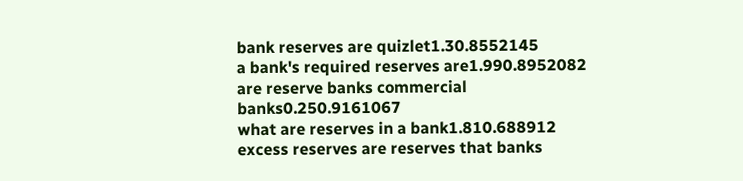bank reserves are quizlet1.30.8552145
a bank's required reserves are1.990.8952082
are reserve banks commercial banks0.250.9161067
what are reserves in a bank1.810.688912
excess reserves are reserves that banks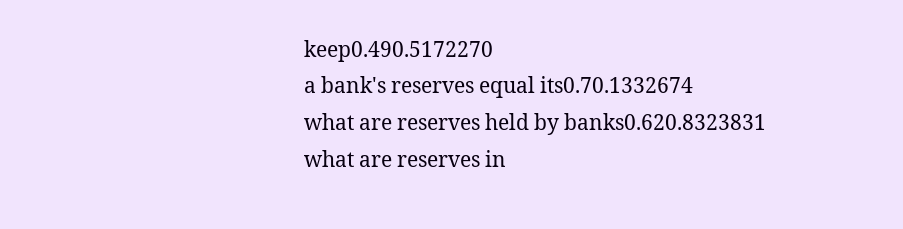keep0.490.5172270
a bank's reserves equal its0.70.1332674
what are reserves held by banks0.620.8323831
what are reserves in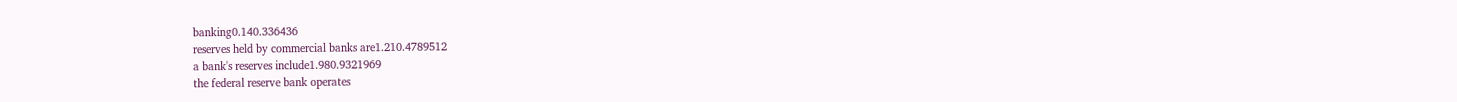banking0.140.336436
reserves held by commercial banks are1.210.4789512
a bank's reserves include1.980.9321969
the federal reserve bank operates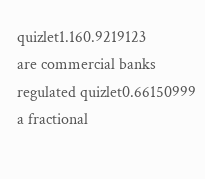quizlet1.160.9219123
are commercial banks regulated quizlet0.66150999
a fractional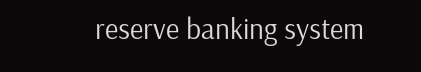reserve banking system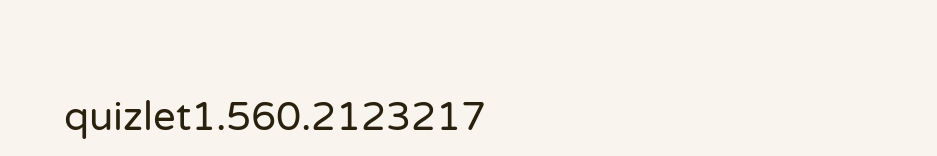quizlet1.560.2123217